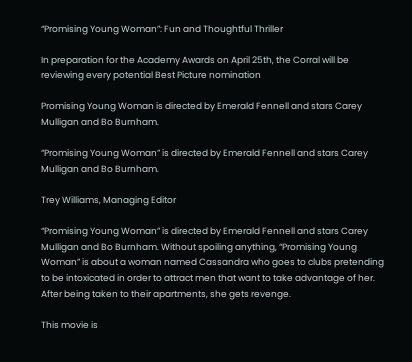“Promising Young Woman”: Fun and Thoughtful Thriller

In preparation for the Academy Awards on April 25th, the Corral will be reviewing every potential Best Picture nomination

Promising Young Woman is directed by Emerald Fennell and stars Carey Mulligan and Bo Burnham.

“Promising Young Woman” is directed by Emerald Fennell and stars Carey Mulligan and Bo Burnham.

Trey Williams, Managing Editor

“Promising Young Woman” is directed by Emerald Fennell and stars Carey Mulligan and Bo Burnham. Without spoiling anything, “Promising Young Woman” is about a woman named Cassandra who goes to clubs pretending to be intoxicated in order to attract men that want to take advantage of her. After being taken to their apartments, she gets revenge.

This movie is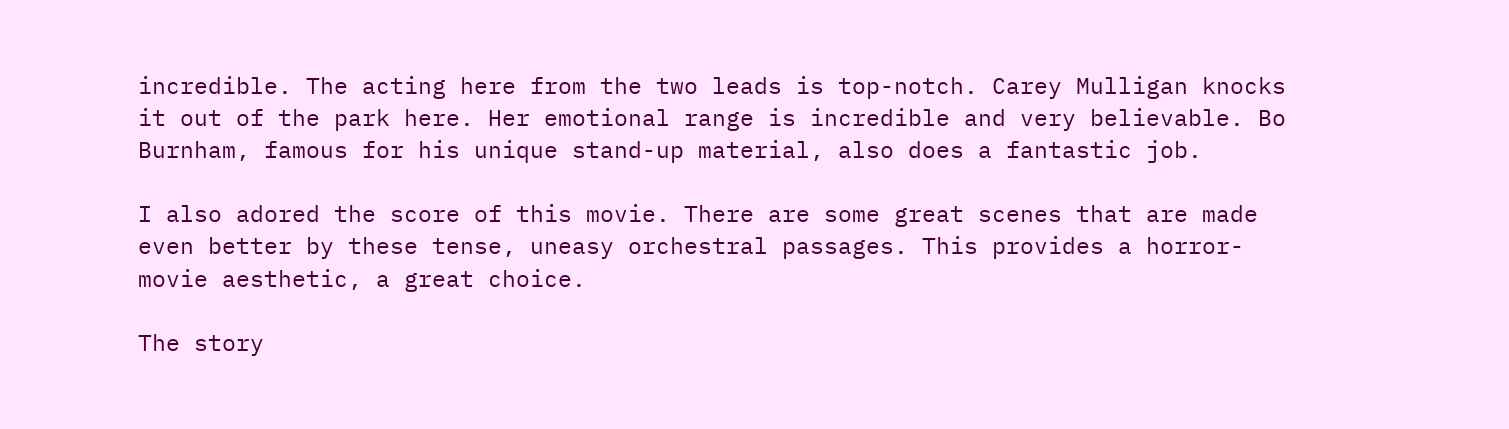incredible. The acting here from the two leads is top-notch. Carey Mulligan knocks it out of the park here. Her emotional range is incredible and very believable. Bo Burnham, famous for his unique stand-up material, also does a fantastic job.

I also adored the score of this movie. There are some great scenes that are made even better by these tense, uneasy orchestral passages. This provides a horror-movie aesthetic, a great choice.

The story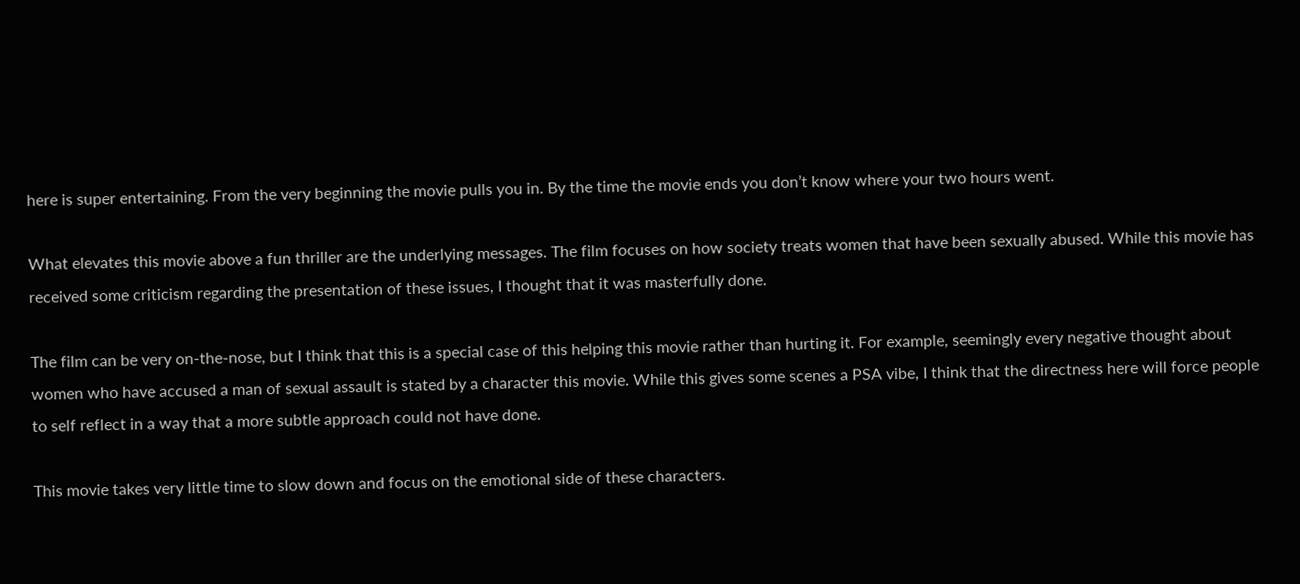here is super entertaining. From the very beginning the movie pulls you in. By the time the movie ends you don’t know where your two hours went.

What elevates this movie above a fun thriller are the underlying messages. The film focuses on how society treats women that have been sexually abused. While this movie has received some criticism regarding the presentation of these issues, I thought that it was masterfully done.

The film can be very on-the-nose, but I think that this is a special case of this helping this movie rather than hurting it. For example, seemingly every negative thought about women who have accused a man of sexual assault is stated by a character this movie. While this gives some scenes a PSA vibe, I think that the directness here will force people to self reflect in a way that a more subtle approach could not have done.

This movie takes very little time to slow down and focus on the emotional side of these characters.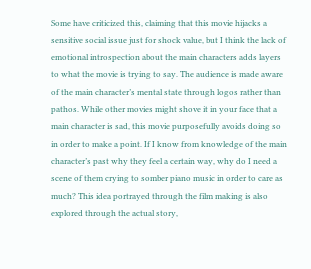Some have criticized this, claiming that this movie hijacks a sensitive social issue just for shock value, but I think the lack of emotional introspection about the main characters adds layers to what the movie is trying to say. The audience is made aware of the main character’s mental state through logos rather than pathos. While other movies might shove it in your face that a main character is sad, this movie purposefully avoids doing so in order to make a point. If I know from knowledge of the main character’s past why they feel a certain way, why do I need a scene of them crying to somber piano music in order to care as much? This idea portrayed through the film making is also explored through the actual story,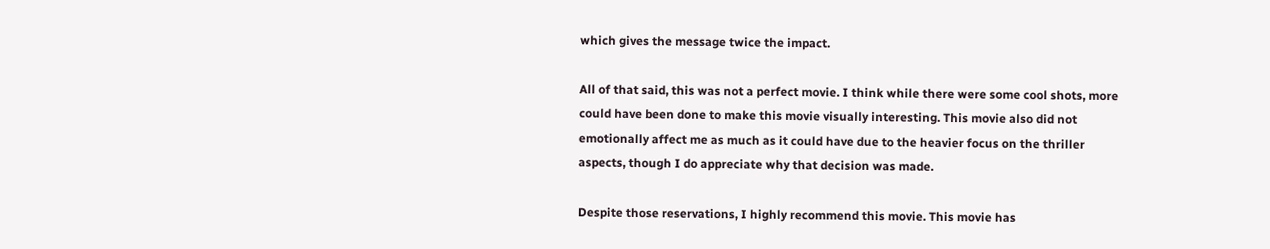which gives the message twice the impact.

All of that said, this was not a perfect movie. I think while there were some cool shots, more could have been done to make this movie visually interesting. This movie also did not emotionally affect me as much as it could have due to the heavier focus on the thriller aspects, though I do appreciate why that decision was made.

Despite those reservations, I highly recommend this movie. This movie has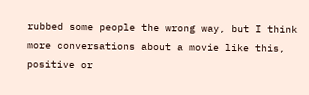rubbed some people the wrong way, but I think more conversations about a movie like this, positive or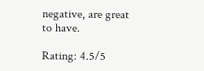negative, are great to have.

Rating: 4.5/5